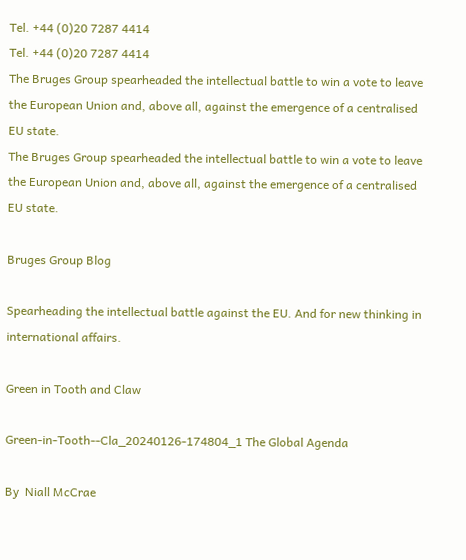Tel. +44 (0)20 7287 4414
Tel. +44 (0)20 7287 4414
The Bruges Group spearheaded the intellectual battle to win a vote to leave the European Union and, above all, against the emergence of a centralised EU state.
The Bruges Group spearheaded the intellectual battle to win a vote to leave the European Union and, above all, against the emergence of a centralised EU state.

Bruges Group Blog

Spearheading the intellectual battle against the EU. And for new thinking in international affairs.

Green in Tooth and Claw

Green-in-Tooth--Cla_20240126-174804_1 The Global Agenda

By  Niall McCrae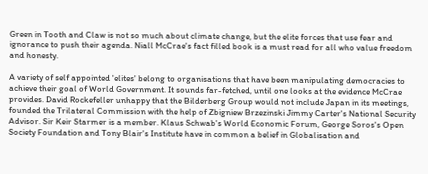Green in Tooth and Claw is not so much about climate change, but the elite forces that use fear and ignorance to push their agenda. Niall McCrae's fact filled book is a must read for all who value freedom and honesty.

A variety of self appointed 'elites' belong to organisations that have been manipulating democracies to achieve their goal of World Government. It sounds far-fetched, until one looks at the evidence McCrae provides. David Rockefeller unhappy that the Bilderberg Group would not include Japan in its meetings, founded the Trilateral Commission with the help of Zbigniew Brzezinski Jimmy Carter's National Security Advisor. Sir Keir Starmer is a member. Klaus Schwab's World Economic Forum, George Soros's Open Society Foundation and Tony Blair's Institute have in common a belief in Globalisation and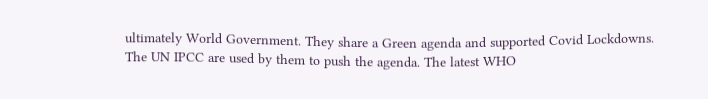ultimately World Government. They share a Green agenda and supported Covid Lockdowns. The UN IPCC are used by them to push the agenda. The latest WHO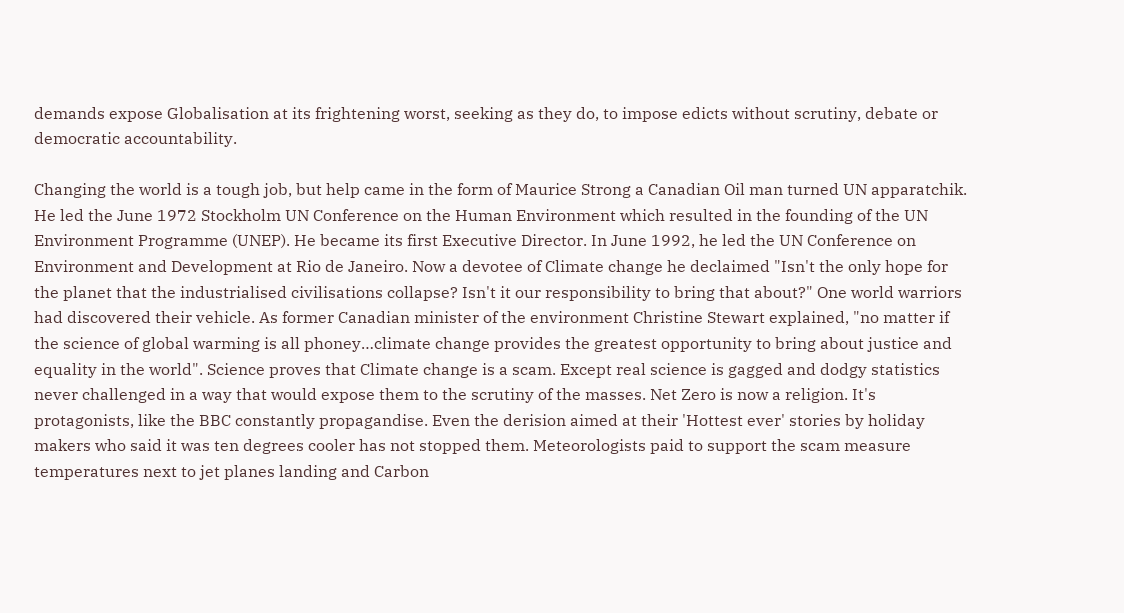demands expose Globalisation at its frightening worst, seeking as they do, to impose edicts without scrutiny, debate or democratic accountability.

Changing the world is a tough job, but help came in the form of Maurice Strong a Canadian Oil man turned UN apparatchik. He led the June 1972 Stockholm UN Conference on the Human Environment which resulted in the founding of the UN Environment Programme (UNEP). He became its first Executive Director. In June 1992, he led the UN Conference on Environment and Development at Rio de Janeiro. Now a devotee of Climate change he declaimed "Isn't the only hope for the planet that the industrialised civilisations collapse? Isn't it our responsibility to bring that about?" One world warriors had discovered their vehicle. As former Canadian minister of the environment Christine Stewart explained, "no matter if the science of global warming is all phoney…climate change provides the greatest opportunity to bring about justice and equality in the world". Science proves that Climate change is a scam. Except real science is gagged and dodgy statistics never challenged in a way that would expose them to the scrutiny of the masses. Net Zero is now a religion. It's protagonists, like the BBC constantly propagandise. Even the derision aimed at their 'Hottest ever' stories by holiday makers who said it was ten degrees cooler has not stopped them. Meteorologists paid to support the scam measure temperatures next to jet planes landing and Carbon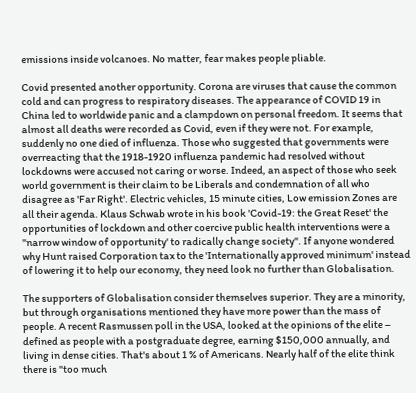emissions inside volcanoes. No matter, fear makes people pliable.

Covid presented another opportunity. Corona are viruses that cause the common cold and can progress to respiratory diseases. The appearance of COVID 19 in China led to worldwide panic and a clampdown on personal freedom. It seems that almost all deaths were recorded as Covid, even if they were not. For example, suddenly no one died of influenza. Those who suggested that governments were overreacting that the 1918-1920 influenza pandemic had resolved without lockdowns were accused not caring or worse. Indeed, an aspect of those who seek world government is their claim to be Liberals and condemnation of all who disagree as 'Far Right'. Electric vehicles, 15 minute cities, Low emission Zones are all their agenda. Klaus Schwab wrote in his book 'Covid-19: the Great Reset' the opportunities of lockdown and other coercive public health interventions were a "narrow window of opportunity' to radically change society". If anyone wondered why Hunt raised Corporation tax to the 'Internationally approved minimum' instead of lowering it to help our economy, they need look no further than Globalisation.

The supporters of Globalisation consider themselves superior. They are a minority, but through organisations mentioned they have more power than the mass of people. A recent Rasmussen poll in the USA, looked at the opinions of the elite – defined as people with a postgraduate degree, earning $150,000 annually, and living in dense cities. That's about 1 % of Americans. Nearly half of the elite think there is "too much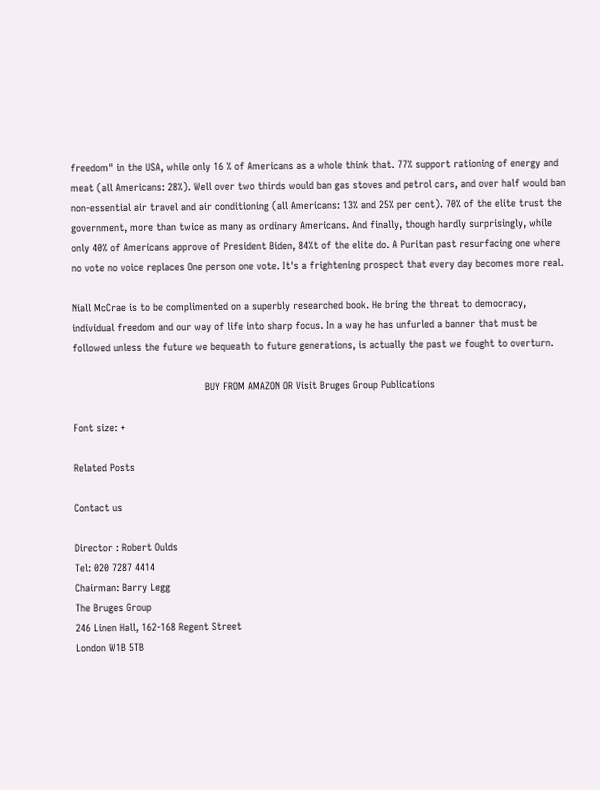freedom" in the USA, while only 16 % of Americans as a whole think that. 77% support rationing of energy and meat (all Americans: 28%). Well over two thirds would ban gas stoves and petrol cars, and over half would ban non-essential air travel and air conditioning (all Americans: 13% and 25% per cent). 70% of the elite trust the government, more than twice as many as ordinary Americans. And finally, though hardly surprisingly, while only 40% of Americans approve of President Biden, 84%t of the elite do. A Puritan past resurfacing one where no vote no voice replaces One person one vote. It's a frightening prospect that every day becomes more real.

Niall McCrae is to be complimented on a superbly researched book. He bring the threat to democracy, individual freedom and our way of life into sharp focus. In a way he has unfurled a banner that must be followed unless the future we bequeath to future generations, is actually the past we fought to overturn.

                                            BUY FROM AMAZON OR Visit Bruges Group Publications

Font size: +

Related Posts

Contact us

Director : Robert Oulds
Tel: 020 7287 4414
Chairman: Barry Legg
The Bruges Group
246 Linen Hall, 162-168 Regent Street
London W1B 5TB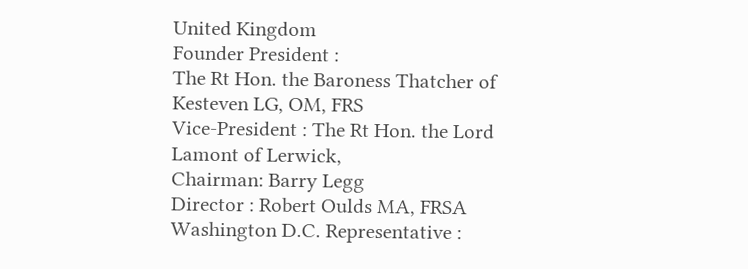United Kingdom
Founder President :
The Rt Hon. the Baroness Thatcher of Kesteven LG, OM, FRS
Vice-President : The Rt Hon. the Lord Lamont of Lerwick,
Chairman: Barry Legg
Director : Robert Oulds MA, FRSA
Washington D.C. Representative :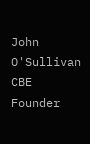John O'Sullivan CBE
Founder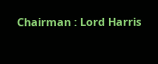Chairman : Lord Harris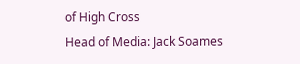of High Cross
Head of Media: Jack Soames